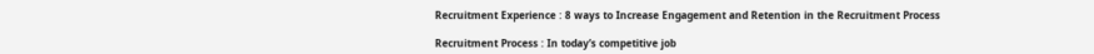Recruitment Experience : 8 ways to Increase Engagement and Retention in the Recruitment Process

Recruitment Process : In today’s competitive job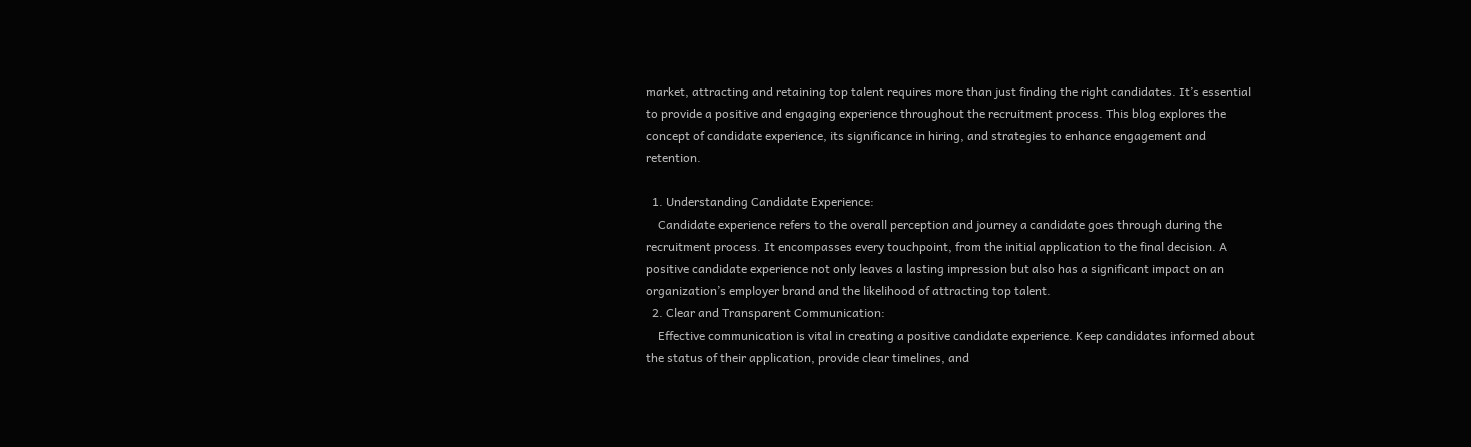market, attracting and retaining top talent requires more than just finding the right candidates. It’s essential to provide a positive and engaging experience throughout the recruitment process. This blog explores the concept of candidate experience, its significance in hiring, and strategies to enhance engagement and retention.

  1. Understanding Candidate Experience:
    Candidate experience refers to the overall perception and journey a candidate goes through during the recruitment process. It encompasses every touchpoint, from the initial application to the final decision. A positive candidate experience not only leaves a lasting impression but also has a significant impact on an organization’s employer brand and the likelihood of attracting top talent.
  2. Clear and Transparent Communication:
    Effective communication is vital in creating a positive candidate experience. Keep candidates informed about the status of their application, provide clear timelines, and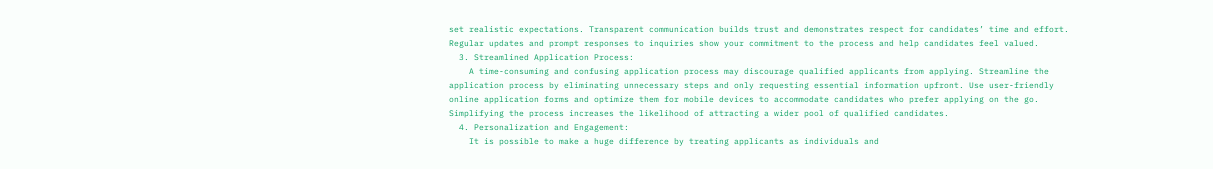set realistic expectations. Transparent communication builds trust and demonstrates respect for candidates’ time and effort. Regular updates and prompt responses to inquiries show your commitment to the process and help candidates feel valued.
  3. Streamlined Application Process:
    A time-consuming and confusing application process may discourage qualified applicants from applying. Streamline the application process by eliminating unnecessary steps and only requesting essential information upfront. Use user-friendly online application forms and optimize them for mobile devices to accommodate candidates who prefer applying on the go. Simplifying the process increases the likelihood of attracting a wider pool of qualified candidates.
  4. Personalization and Engagement:
    It is possible to make a huge difference by treating applicants as individuals and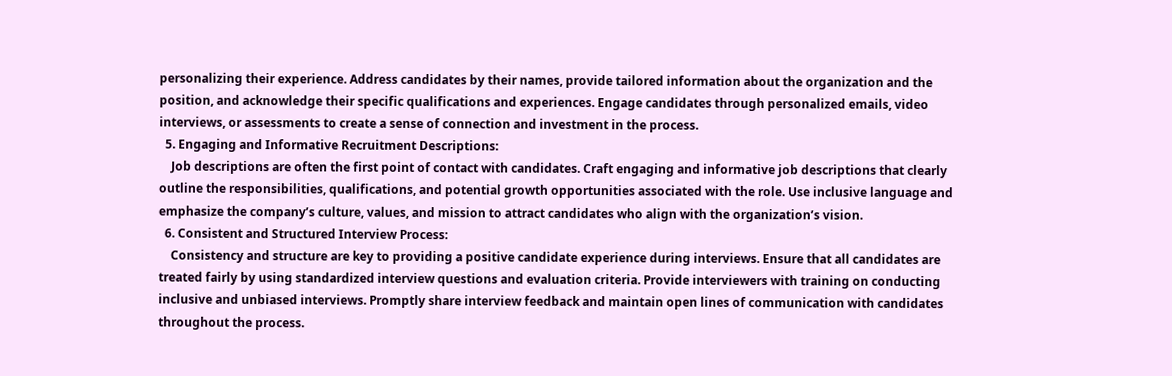personalizing their experience. Address candidates by their names, provide tailored information about the organization and the position, and acknowledge their specific qualifications and experiences. Engage candidates through personalized emails, video interviews, or assessments to create a sense of connection and investment in the process.
  5. Engaging and Informative Recruitment Descriptions:
    Job descriptions are often the first point of contact with candidates. Craft engaging and informative job descriptions that clearly outline the responsibilities, qualifications, and potential growth opportunities associated with the role. Use inclusive language and emphasize the company’s culture, values, and mission to attract candidates who align with the organization’s vision.
  6. Consistent and Structured Interview Process:
    Consistency and structure are key to providing a positive candidate experience during interviews. Ensure that all candidates are treated fairly by using standardized interview questions and evaluation criteria. Provide interviewers with training on conducting inclusive and unbiased interviews. Promptly share interview feedback and maintain open lines of communication with candidates throughout the process.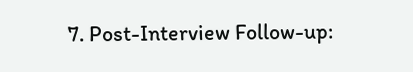7. Post-Interview Follow-up: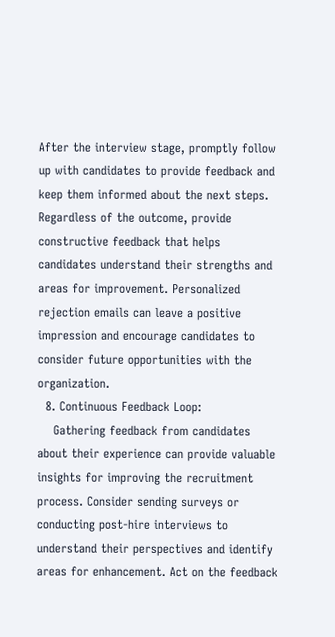After the interview stage, promptly follow up with candidates to provide feedback and keep them informed about the next steps. Regardless of the outcome, provide constructive feedback that helps candidates understand their strengths and areas for improvement. Personalized rejection emails can leave a positive impression and encourage candidates to consider future opportunities with the organization.
  8. Continuous Feedback Loop:
    Gathering feedback from candidates about their experience can provide valuable insights for improving the recruitment process. Consider sending surveys or conducting post-hire interviews to understand their perspectives and identify areas for enhancement. Act on the feedback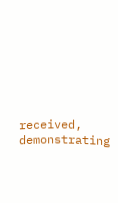received, demonstrating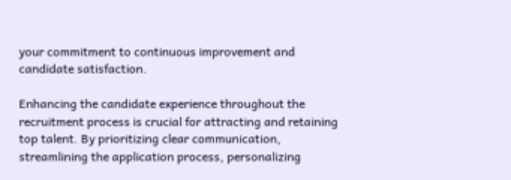your commitment to continuous improvement and candidate satisfaction.

Enhancing the candidate experience throughout the recruitment process is crucial for attracting and retaining top talent. By prioritizing clear communication, streamlining the application process, personalizing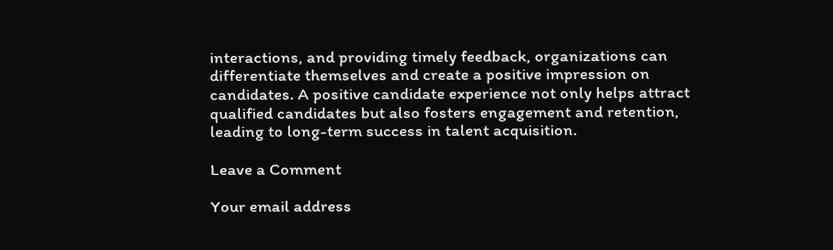interactions, and providing timely feedback, organizations can differentiate themselves and create a positive impression on candidates. A positive candidate experience not only helps attract qualified candidates but also fosters engagement and retention, leading to long-term success in talent acquisition.

Leave a Comment

Your email address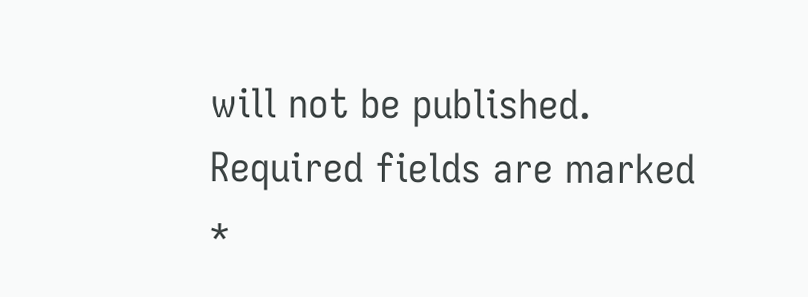will not be published. Required fields are marked *